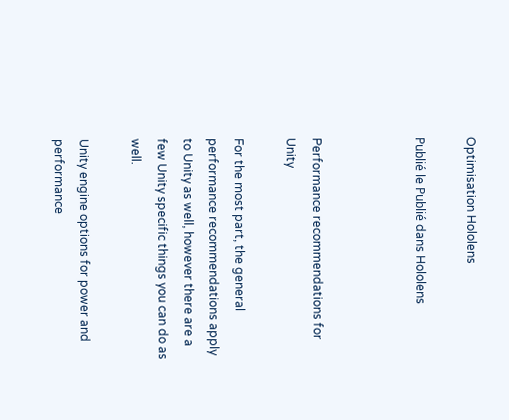Optimisation Hololens

Publié le Publié dans Hololens



Performance recommendations for Unity

For the most part, the general performance recommendations apply to Unity as well, however there are a few Unity specific things you can do as well.

Unity engine options for power and performance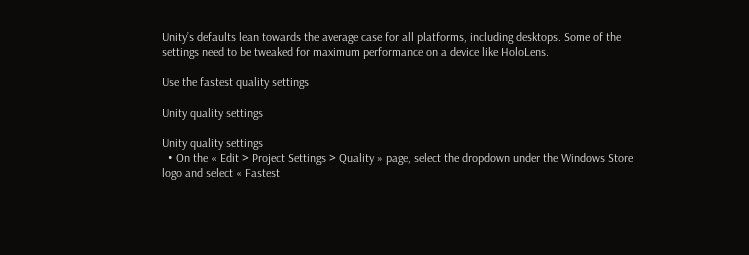Unity’s defaults lean towards the average case for all platforms, including desktops. Some of the settings need to be tweaked for maximum performance on a device like HoloLens.

Use the fastest quality settings

Unity quality settings

Unity quality settings
  • On the « Edit > Project Settings > Quality » page, select the dropdown under the Windows Store logo and select « Fastest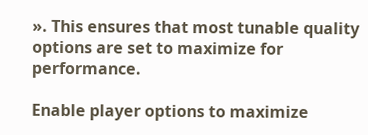». This ensures that most tunable quality options are set to maximize for performance.

Enable player options to maximize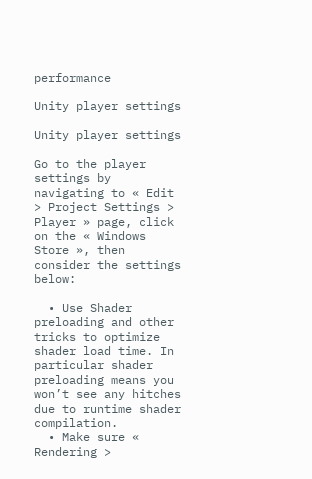performance

Unity player settings

Unity player settings

Go to the player settings by navigating to « Edit > Project Settings > Player » page, click on the « Windows Store », then consider the settings below:

  • Use Shader preloading and other tricks to optimize shader load time. In particular shader preloading means you won’t see any hitches due to runtime shader compilation.
  • Make sure « Rendering >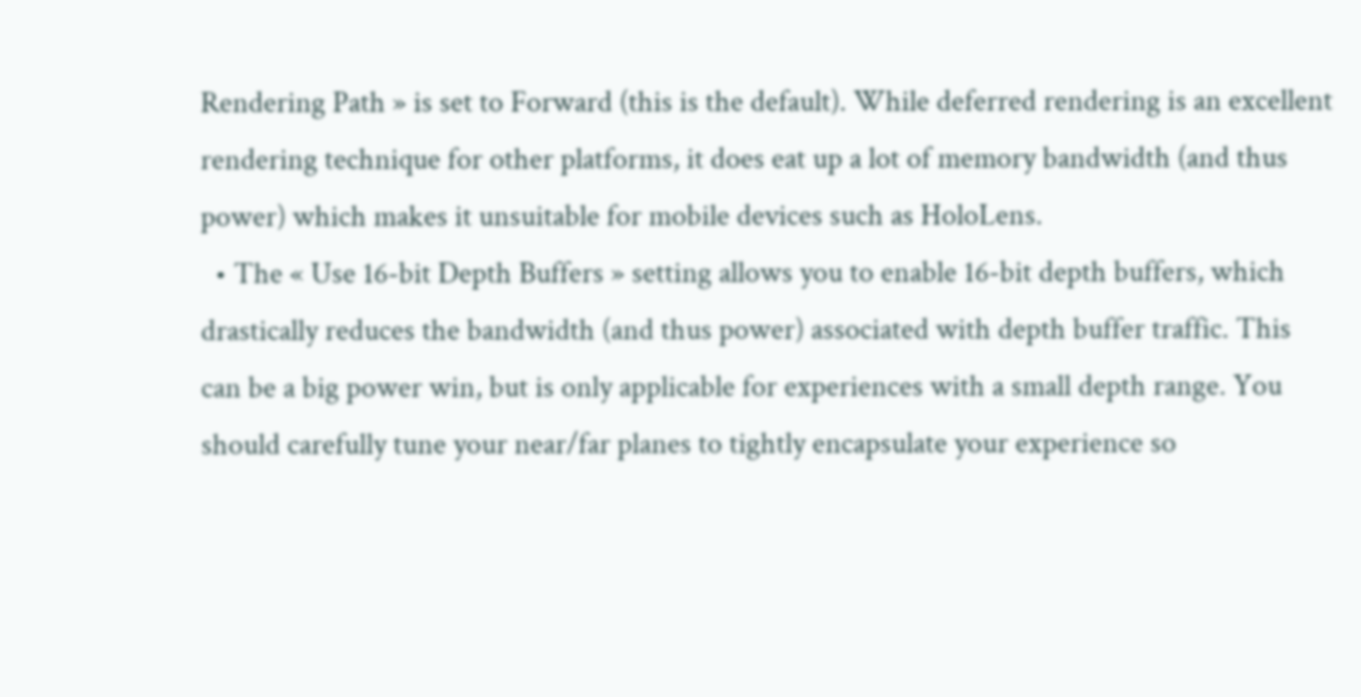Rendering Path » is set to Forward (this is the default). While deferred rendering is an excellent rendering technique for other platforms, it does eat up a lot of memory bandwidth (and thus power) which makes it unsuitable for mobile devices such as HoloLens.
  • The « Use 16-bit Depth Buffers » setting allows you to enable 16-bit depth buffers, which drastically reduces the bandwidth (and thus power) associated with depth buffer traffic. This can be a big power win, but is only applicable for experiences with a small depth range. You should carefully tune your near/far planes to tightly encapsulate your experience so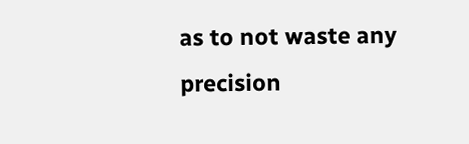as to not waste any precision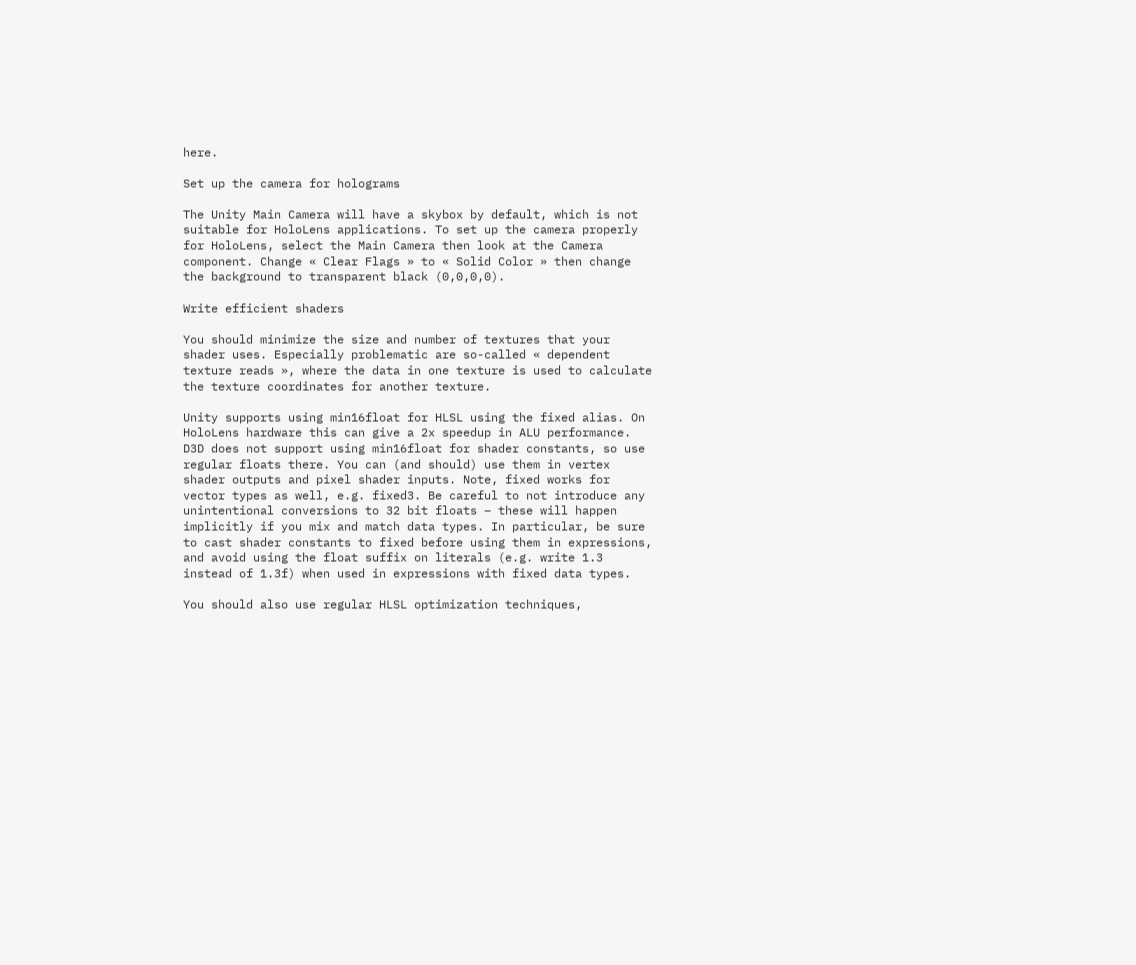here.

Set up the camera for holograms

The Unity Main Camera will have a skybox by default, which is not suitable for HoloLens applications. To set up the camera properly for HoloLens, select the Main Camera then look at the Camera component. Change « Clear Flags » to « Solid Color » then change the background to transparent black (0,0,0,0).

Write efficient shaders

You should minimize the size and number of textures that your shader uses. Especially problematic are so-called « dependent texture reads », where the data in one texture is used to calculate the texture coordinates for another texture.

Unity supports using min16float for HLSL using the fixed alias. On HoloLens hardware this can give a 2x speedup in ALU performance. D3D does not support using min16float for shader constants, so use regular floats there. You can (and should) use them in vertex shader outputs and pixel shader inputs. Note, fixed works for vector types as well, e.g. fixed3. Be careful to not introduce any unintentional conversions to 32 bit floats – these will happen implicitly if you mix and match data types. In particular, be sure to cast shader constants to fixed before using them in expressions, and avoid using the float suffix on literals (e.g. write 1.3 instead of 1.3f) when used in expressions with fixed data types.

You should also use regular HLSL optimization techniques,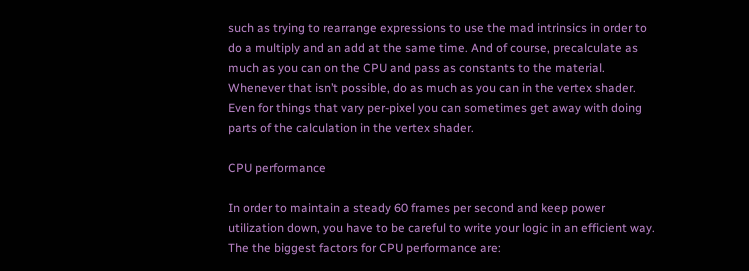such as trying to rearrange expressions to use the mad intrinsics in order to do a multiply and an add at the same time. And of course, precalculate as much as you can on the CPU and pass as constants to the material. Whenever that isn’t possible, do as much as you can in the vertex shader. Even for things that vary per-pixel you can sometimes get away with doing parts of the calculation in the vertex shader.

CPU performance

In order to maintain a steady 60 frames per second and keep power utilization down, you have to be careful to write your logic in an efficient way. The the biggest factors for CPU performance are: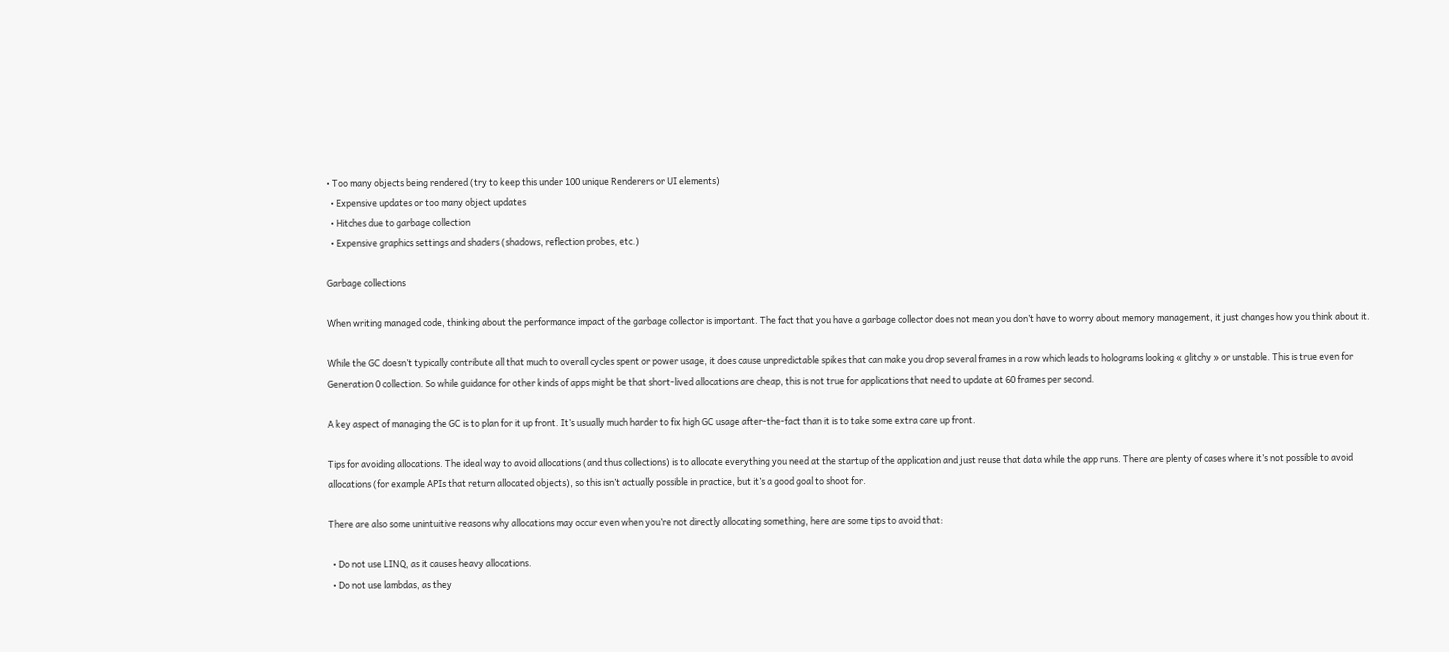• Too many objects being rendered (try to keep this under 100 unique Renderers or UI elements)
  • Expensive updates or too many object updates
  • Hitches due to garbage collection
  • Expensive graphics settings and shaders (shadows, reflection probes, etc.)

Garbage collections

When writing managed code, thinking about the performance impact of the garbage collector is important. The fact that you have a garbage collector does not mean you don’t have to worry about memory management, it just changes how you think about it.

While the GC doesn’t typically contribute all that much to overall cycles spent or power usage, it does cause unpredictable spikes that can make you drop several frames in a row which leads to holograms looking « glitchy » or unstable. This is true even for Generation 0 collection. So while guidance for other kinds of apps might be that short-lived allocations are cheap, this is not true for applications that need to update at 60 frames per second.

A key aspect of managing the GC is to plan for it up front. It’s usually much harder to fix high GC usage after-the-fact than it is to take some extra care up front.

Tips for avoiding allocations. The ideal way to avoid allocations (and thus collections) is to allocate everything you need at the startup of the application and just reuse that data while the app runs. There are plenty of cases where it’s not possible to avoid allocations (for example APIs that return allocated objects), so this isn’t actually possible in practice, but it’s a good goal to shoot for.

There are also some unintuitive reasons why allocations may occur even when you’re not directly allocating something, here are some tips to avoid that:

  • Do not use LINQ, as it causes heavy allocations.
  • Do not use lambdas, as they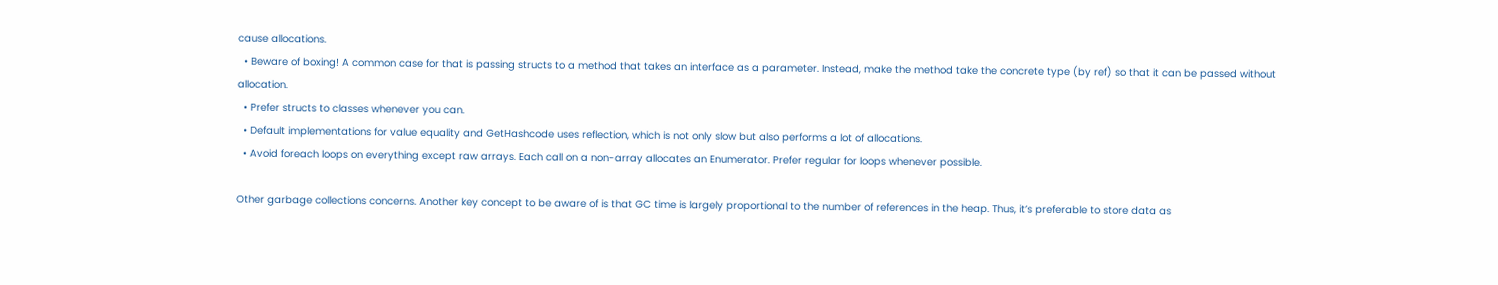cause allocations.
  • Beware of boxing! A common case for that is passing structs to a method that takes an interface as a parameter. Instead, make the method take the concrete type (by ref) so that it can be passed without allocation.
  • Prefer structs to classes whenever you can.
  • Default implementations for value equality and GetHashcode uses reflection, which is not only slow but also performs a lot of allocations.
  • Avoid foreach loops on everything except raw arrays. Each call on a non-array allocates an Enumerator. Prefer regular for loops whenever possible.

Other garbage collections concerns. Another key concept to be aware of is that GC time is largely proportional to the number of references in the heap. Thus, it’s preferable to store data as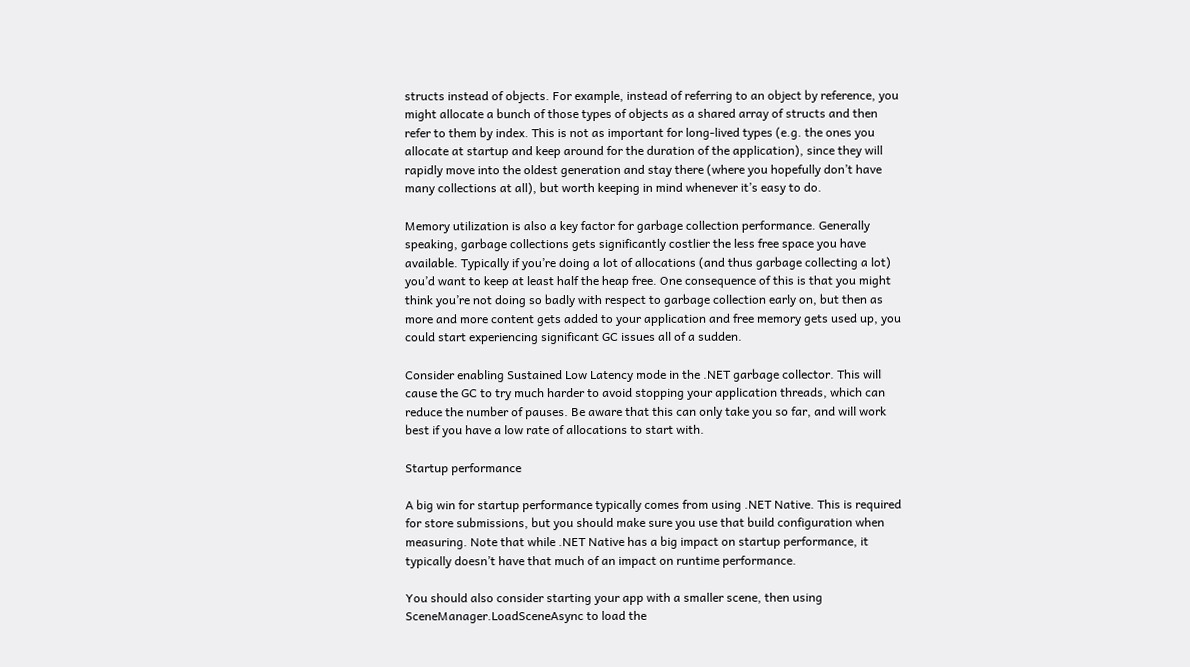structs instead of objects. For example, instead of referring to an object by reference, you might allocate a bunch of those types of objects as a shared array of structs and then refer to them by index. This is not as important for long-lived types (e.g. the ones you allocate at startup and keep around for the duration of the application), since they will rapidly move into the oldest generation and stay there (where you hopefully don’t have many collections at all), but worth keeping in mind whenever it’s easy to do.

Memory utilization is also a key factor for garbage collection performance. Generally speaking, garbage collections gets significantly costlier the less free space you have available. Typically if you’re doing a lot of allocations (and thus garbage collecting a lot) you’d want to keep at least half the heap free. One consequence of this is that you might think you’re not doing so badly with respect to garbage collection early on, but then as more and more content gets added to your application and free memory gets used up, you could start experiencing significant GC issues all of a sudden.

Consider enabling Sustained Low Latency mode in the .NET garbage collector. This will cause the GC to try much harder to avoid stopping your application threads, which can reduce the number of pauses. Be aware that this can only take you so far, and will work best if you have a low rate of allocations to start with.

Startup performance

A big win for startup performance typically comes from using .NET Native. This is required for store submissions, but you should make sure you use that build configuration when measuring. Note that while .NET Native has a big impact on startup performance, it typically doesn’t have that much of an impact on runtime performance.

You should also consider starting your app with a smaller scene, then using SceneManager.LoadSceneAsync to load the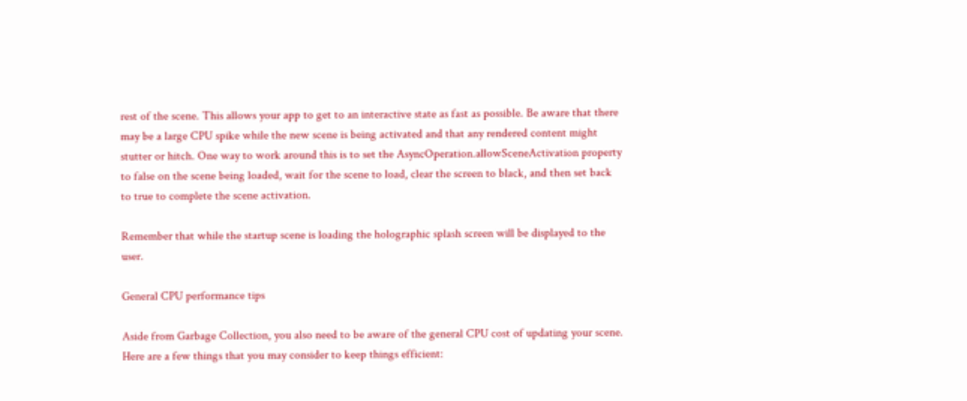rest of the scene. This allows your app to get to an interactive state as fast as possible. Be aware that there may be a large CPU spike while the new scene is being activated and that any rendered content might stutter or hitch. One way to work around this is to set the AsyncOperation.allowSceneActivation property to false on the scene being loaded, wait for the scene to load, clear the screen to black, and then set back to true to complete the scene activation.

Remember that while the startup scene is loading the holographic splash screen will be displayed to the user.

General CPU performance tips

Aside from Garbage Collection, you also need to be aware of the general CPU cost of updating your scene. Here are a few things that you may consider to keep things efficient: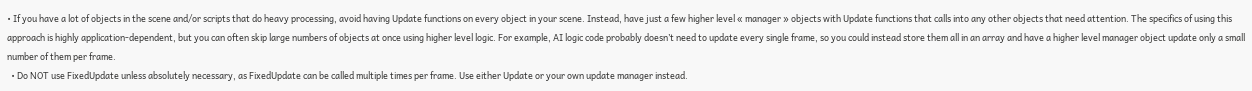• If you have a lot of objects in the scene and/or scripts that do heavy processing, avoid having Update functions on every object in your scene. Instead, have just a few higher level « manager » objects with Update functions that calls into any other objects that need attention. The specifics of using this approach is highly application-dependent, but you can often skip large numbers of objects at once using higher level logic. For example, AI logic code probably doesn’t need to update every single frame, so you could instead store them all in an array and have a higher level manager object update only a small number of them per frame.
  • Do NOT use FixedUpdate unless absolutely necessary, as FixedUpdate can be called multiple times per frame. Use either Update or your own update manager instead.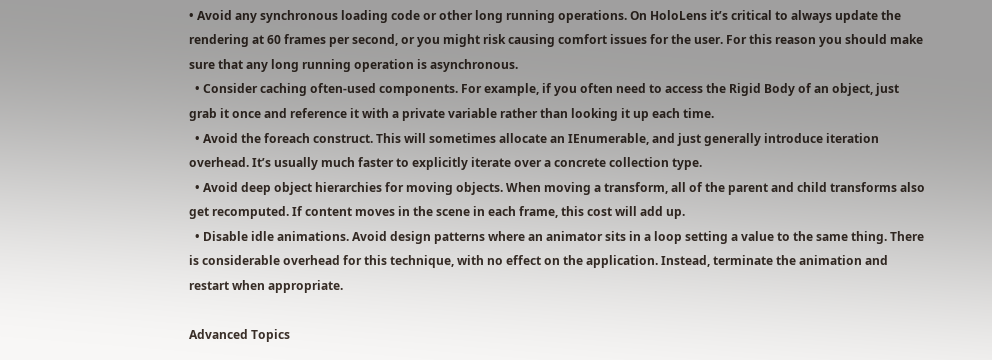• Avoid any synchronous loading code or other long running operations. On HoloLens it’s critical to always update the rendering at 60 frames per second, or you might risk causing comfort issues for the user. For this reason you should make sure that any long running operation is asynchronous.
  • Consider caching often-used components. For example, if you often need to access the Rigid Body of an object, just grab it once and reference it with a private variable rather than looking it up each time.
  • Avoid the foreach construct. This will sometimes allocate an IEnumerable, and just generally introduce iteration overhead. It’s usually much faster to explicitly iterate over a concrete collection type.
  • Avoid deep object hierarchies for moving objects. When moving a transform, all of the parent and child transforms also get recomputed. If content moves in the scene in each frame, this cost will add up.
  • Disable idle animations. Avoid design patterns where an animator sits in a loop setting a value to the same thing. There is considerable overhead for this technique, with no effect on the application. Instead, terminate the animation and restart when appropriate.

Advanced Topics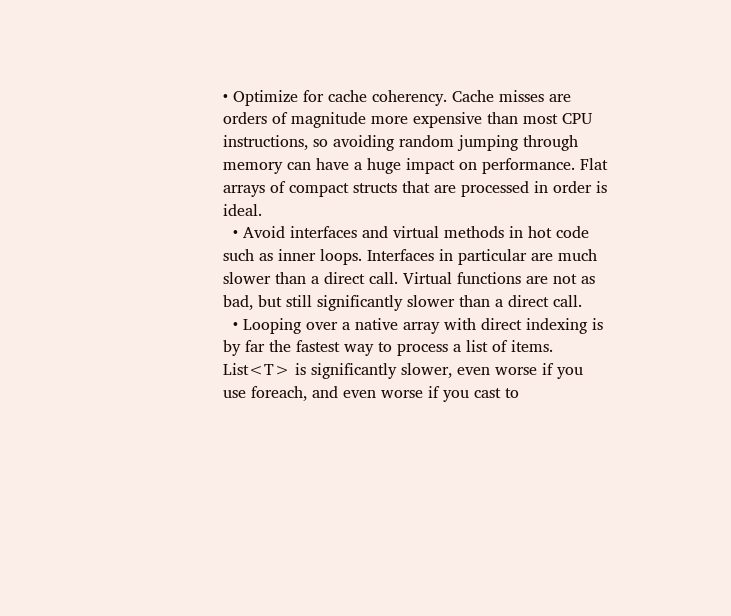• Optimize for cache coherency. Cache misses are orders of magnitude more expensive than most CPU instructions, so avoiding random jumping through memory can have a huge impact on performance. Flat arrays of compact structs that are processed in order is ideal.
  • Avoid interfaces and virtual methods in hot code such as inner loops. Interfaces in particular are much slower than a direct call. Virtual functions are not as bad, but still significantly slower than a direct call.
  • Looping over a native array with direct indexing is by far the fastest way to process a list of items. List<T> is significantly slower, even worse if you use foreach, and even worse if you cast to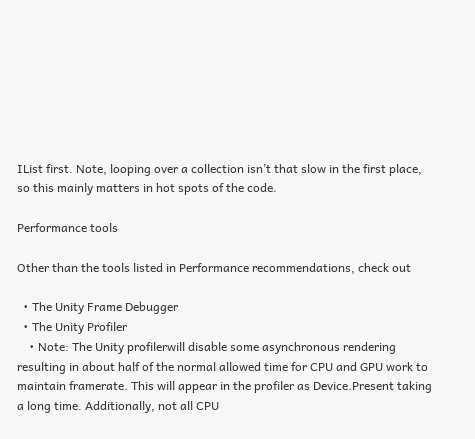IList first. Note, looping over a collection isn’t that slow in the first place, so this mainly matters in hot spots of the code.

Performance tools

Other than the tools listed in Performance recommendations, check out

  • The Unity Frame Debugger
  • The Unity Profiler
    • Note: The Unity profilerwill disable some asynchronous rendering resulting in about half of the normal allowed time for CPU and GPU work to maintain framerate. This will appear in the profiler as Device.Present taking a long time. Additionally, not all CPU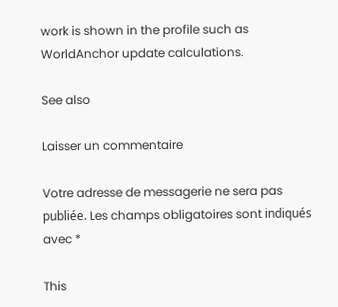work is shown in the profile such as WorldAnchor update calculations.

See also

Laisser un commentaire

Votre adresse de messagerie ne sera pas publiée. Les champs obligatoires sont indiqués avec *

This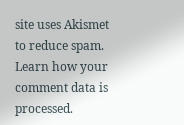site uses Akismet to reduce spam. Learn how your comment data is processed.